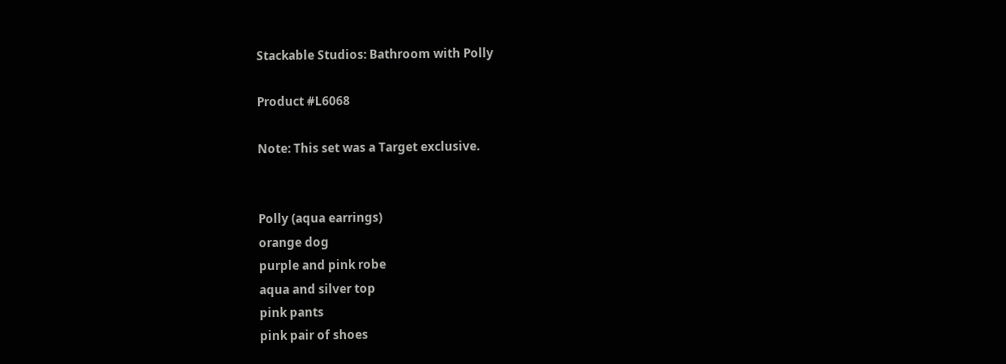Stackable Studios: Bathroom with Polly

Product #L6068

Note: This set was a Target exclusive.


Polly (aqua earrings)
orange dog
purple and pink robe
aqua and silver top
pink pants
pink pair of shoes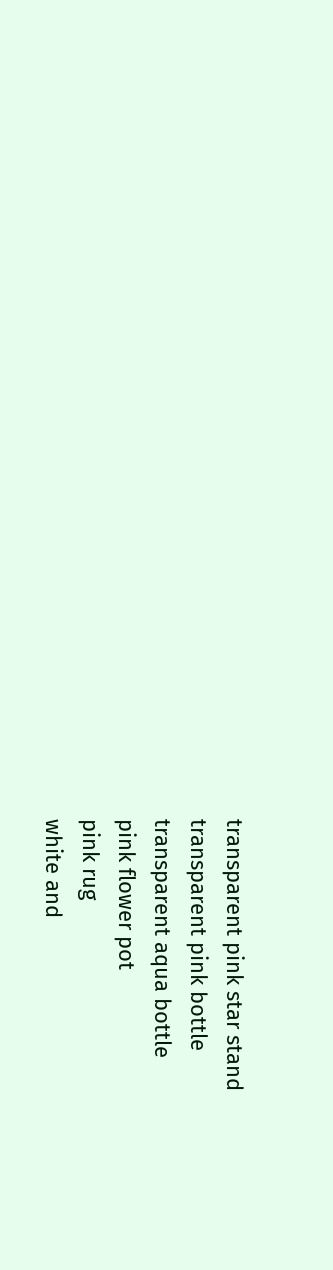transparent pink star stand
transparent pink bottle
transparent aqua bottle
pink flower pot
pink rug
white and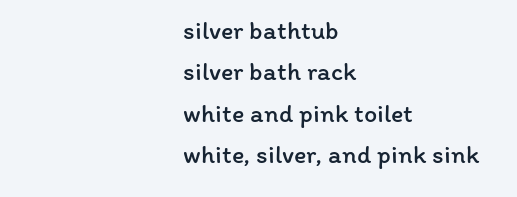silver bathtub
silver bath rack
white and pink toilet
white, silver, and pink sink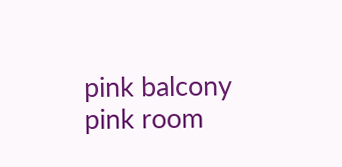pink balcony
pink room